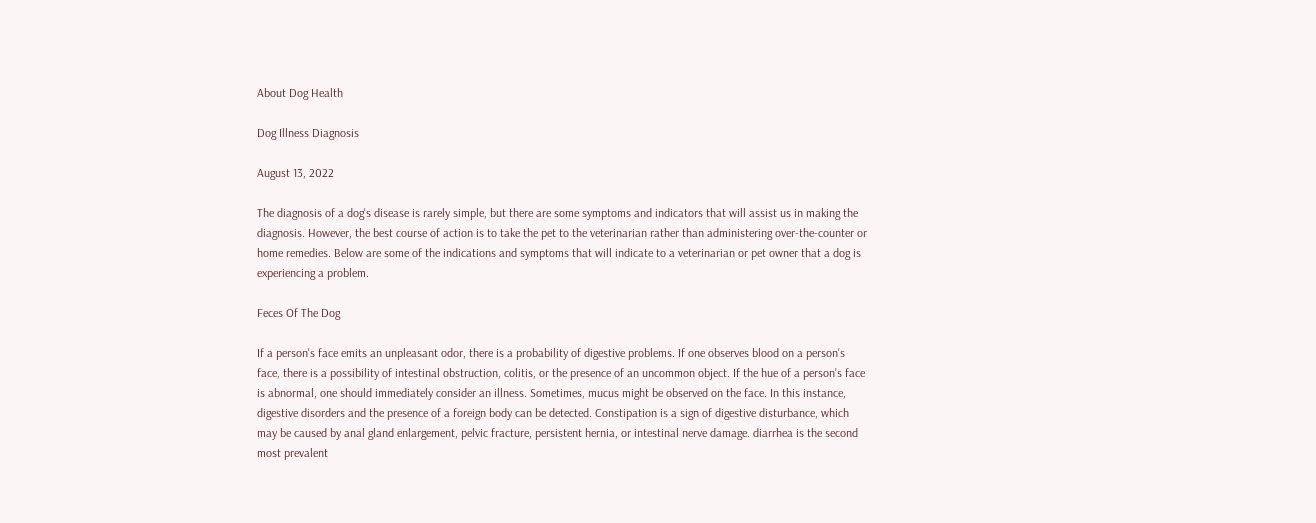About Dog Health

Dog Illness Diagnosis

August 13, 2022

The diagnosis of a dog's disease is rarely simple, but there are some symptoms and indicators that will assist us in making the diagnosis. However, the best course of action is to take the pet to the veterinarian rather than administering over-the-counter or home remedies. Below are some of the indications and symptoms that will indicate to a veterinarian or pet owner that a dog is experiencing a problem.

Feces Of The Dog

If a person's face emits an unpleasant odor, there is a probability of digestive problems. If one observes blood on a person's face, there is a possibility of intestinal obstruction, colitis, or the presence of an uncommon object. If the hue of a person's face is abnormal, one should immediately consider an illness. Sometimes, mucus might be observed on the face. In this instance, digestive disorders and the presence of a foreign body can be detected. Constipation is a sign of digestive disturbance, which may be caused by anal gland enlargement, pelvic fracture, persistent hernia, or intestinal nerve damage. diarrhea is the second most prevalent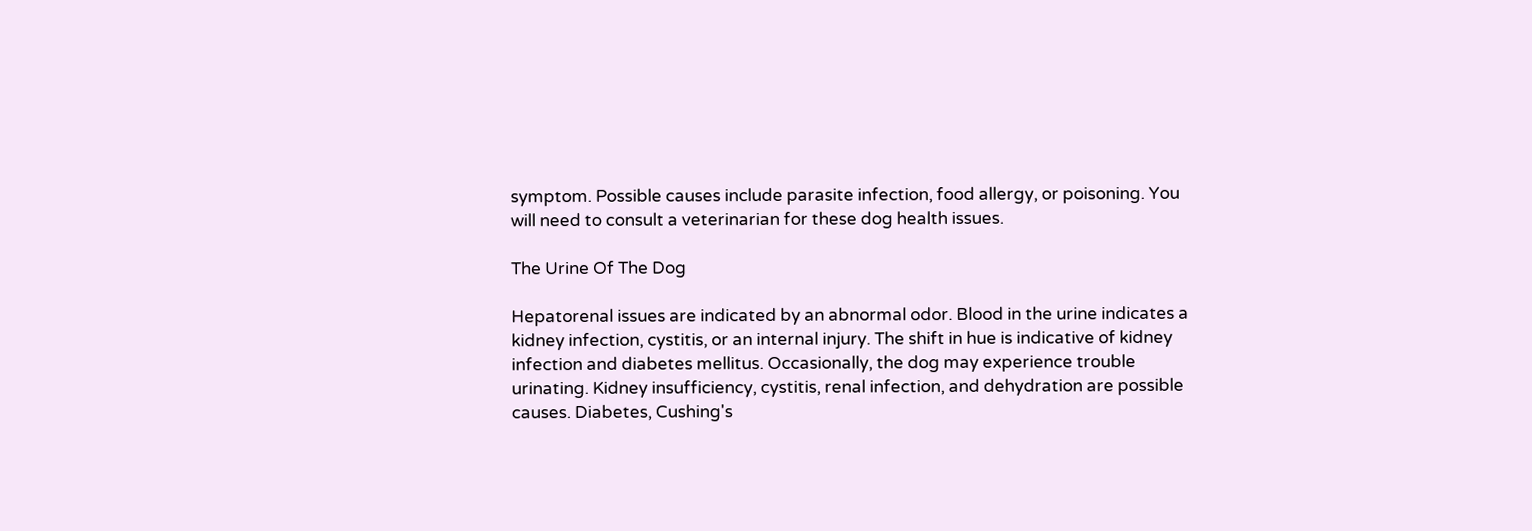symptom. Possible causes include parasite infection, food allergy, or poisoning. You will need to consult a veterinarian for these dog health issues.

The Urine Of The Dog

Hepatorenal issues are indicated by an abnormal odor. Blood in the urine indicates a kidney infection, cystitis, or an internal injury. The shift in hue is indicative of kidney infection and diabetes mellitus. Occasionally, the dog may experience trouble urinating. Kidney insufficiency, cystitis, renal infection, and dehydration are possible causes. Diabetes, Cushing's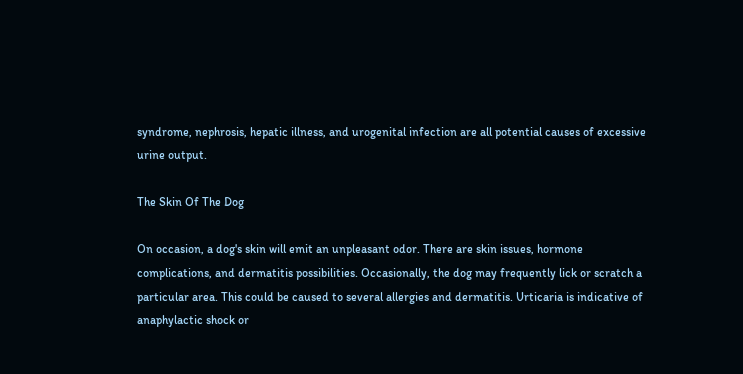syndrome, nephrosis, hepatic illness, and urogenital infection are all potential causes of excessive urine output.

The Skin Of The Dog

On occasion, a dog's skin will emit an unpleasant odor. There are skin issues, hormone complications, and dermatitis possibilities. Occasionally, the dog may frequently lick or scratch a particular area. This could be caused to several allergies and dermatitis. Urticaria is indicative of anaphylactic shock or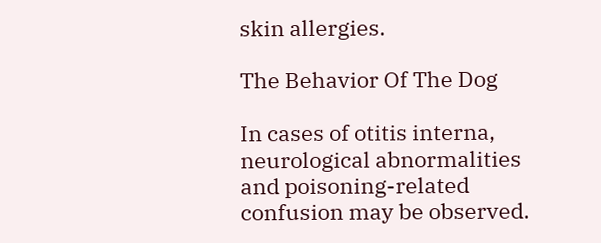skin allergies.

The Behavior Of The Dog

In cases of otitis interna, neurological abnormalities and poisoning-related confusion may be observed.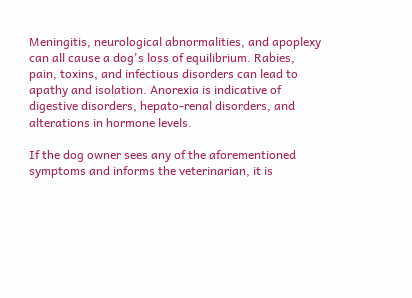Meningitis, neurological abnormalities, and apoplexy can all cause a dog's loss of equilibrium. Rabies, pain, toxins, and infectious disorders can lead to apathy and isolation. Anorexia is indicative of digestive disorders, hepato-renal disorders, and alterations in hormone levels.

If the dog owner sees any of the aforementioned symptoms and informs the veterinarian, it is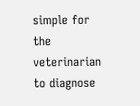simple for the veterinarian to diagnose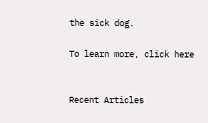the sick dog.

To learn more, click here


Recent Articles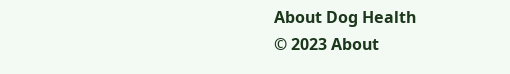About Dog Health
© 2023 About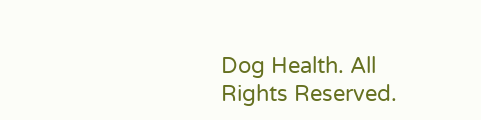Dog Health. All Rights Reserved.